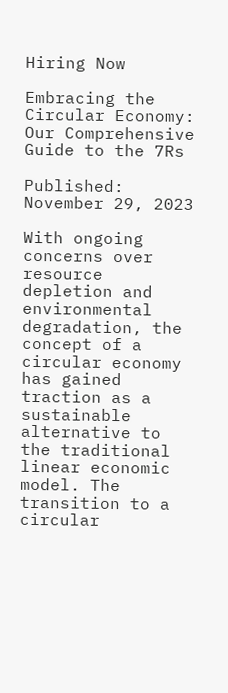Hiring Now

Embracing the Circular Economy:   Our Comprehensive Guide to the 7Rs

Published: November 29, 2023

With ongoing concerns over resource depletion and environmental degradation, the concept of a circular economy has gained traction as a sustainable alternative to the traditional linear economic model. The transition to a circular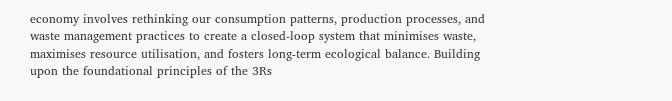economy involves rethinking our consumption patterns, production processes, and waste management practices to create a closed-loop system that minimises waste, maximises resource utilisation, and fosters long-term ecological balance. Building upon the foundational principles of the 3Rs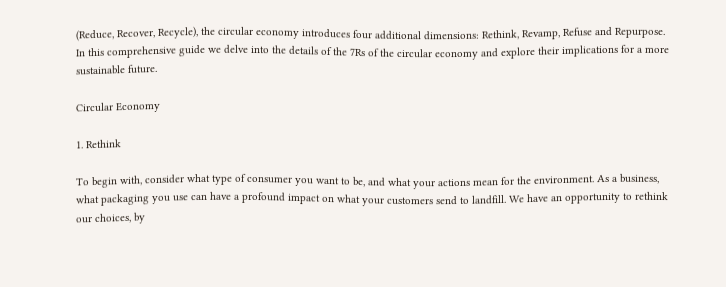(Reduce, Recover, Recycle), the circular economy introduces four additional dimensions: Rethink, Revamp, Refuse and Repurpose. In this comprehensive guide we delve into the details of the 7Rs of the circular economy and explore their implications for a more sustainable future.

Circular Economy

1. Rethink

To begin with, consider what type of consumer you want to be, and what your actions mean for the environment. As a business, what packaging you use can have a profound impact on what your customers send to landfill. We have an opportunity to rethink our choices, by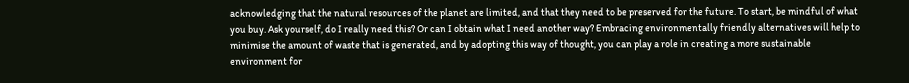acknowledging that the natural resources of the planet are limited, and that they need to be preserved for the future. To start, be mindful of what you buy. Ask yourself, do I really need this? Or can I obtain what I need another way? Embracing environmentally friendly alternatives will help to minimise the amount of waste that is generated, and by adopting this way of thought, you can play a role in creating a more sustainable environment for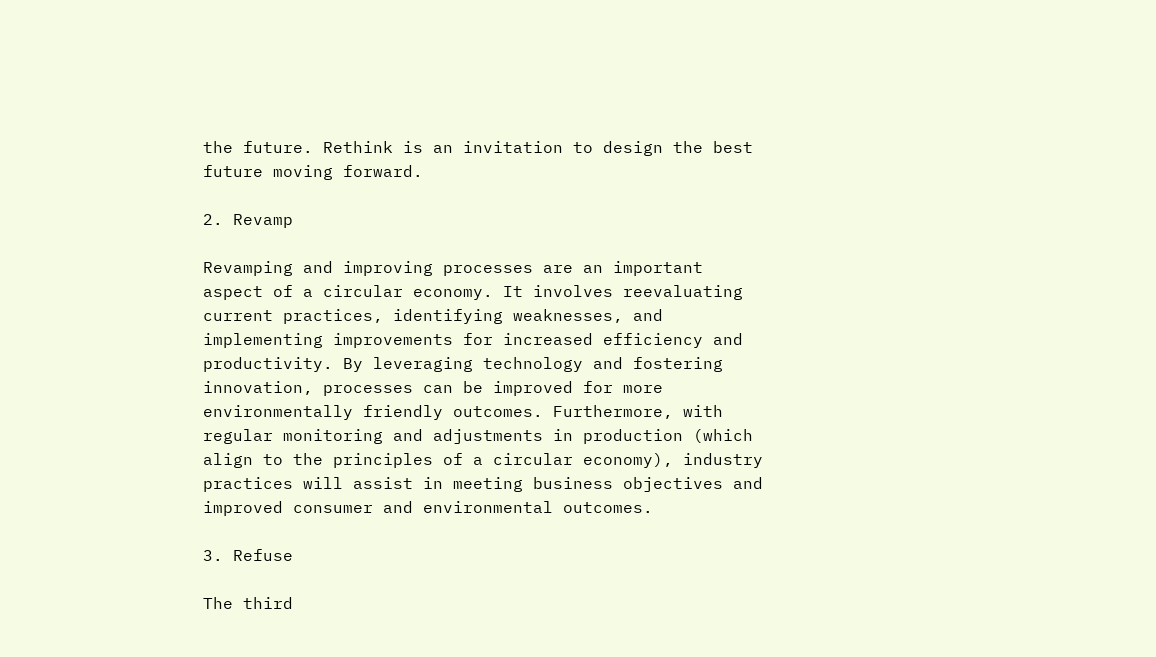the future. Rethink is an invitation to design the best future moving forward.

2. Revamp

Revamping and improving processes are an important aspect of a circular economy. It involves reevaluating current practices, identifying weaknesses, and implementing improvements for increased efficiency and productivity. By leveraging technology and fostering innovation, processes can be improved for more environmentally friendly outcomes. Furthermore, with regular monitoring and adjustments in production (which align to the principles of a circular economy), industry practices will assist in meeting business objectives and improved consumer and environmental outcomes.

3. Refuse

The third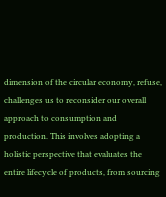dimension of the circular economy, refuse, challenges us to reconsider our overall approach to consumption and production. This involves adopting a holistic perspective that evaluates the entire lifecycle of products, from sourcing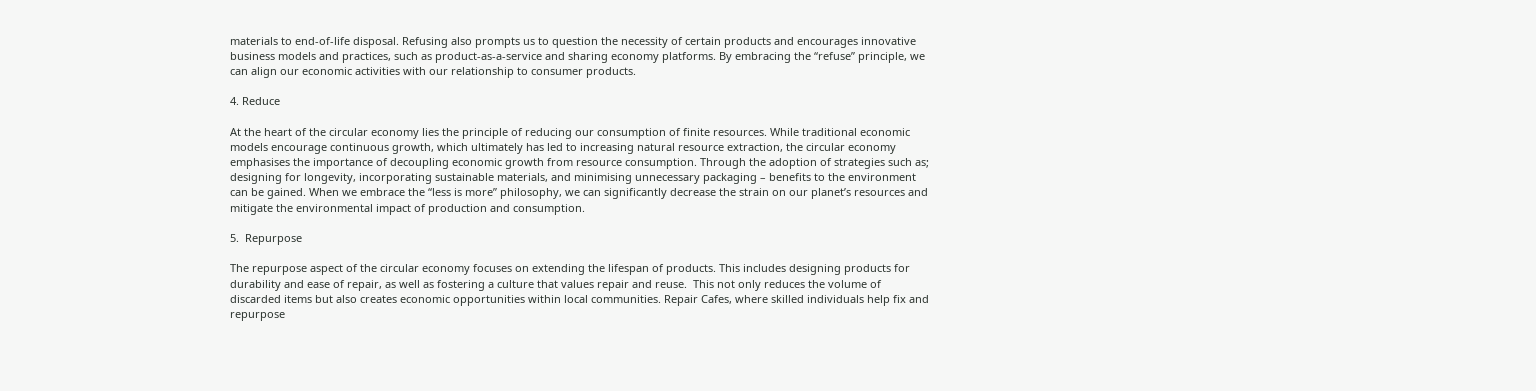materials to end-of-life disposal. Refusing also prompts us to question the necessity of certain products and encourages innovative business models and practices, such as product-as-a-service and sharing economy platforms. By embracing the “refuse” principle, we can align our economic activities with our relationship to consumer products.

4. Reduce

At the heart of the circular economy lies the principle of reducing our consumption of finite resources. While traditional economic models encourage continuous growth, which ultimately has led to increasing natural resource extraction, the circular economy emphasises the importance of decoupling economic growth from resource consumption. Through the adoption of strategies such as; designing for longevity, incorporating sustainable materials, and minimising unnecessary packaging – benefits to the environment can be gained. When we embrace the “less is more” philosophy, we can significantly decrease the strain on our planet’s resources and mitigate the environmental impact of production and consumption.

5.  Repurpose

The repurpose aspect of the circular economy focuses on extending the lifespan of products. This includes designing products for durability and ease of repair, as well as fostering a culture that values repair and reuse.  This not only reduces the volume of discarded items but also creates economic opportunities within local communities. Repair Cafes, where skilled individuals help fix and repurpose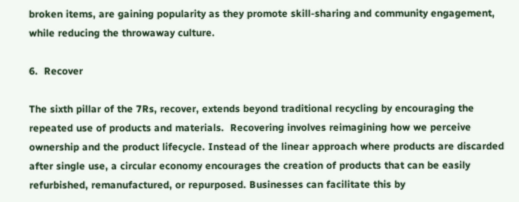broken items, are gaining popularity as they promote skill-sharing and community engagement, while reducing the throwaway culture.

6.  Recover

The sixth pillar of the 7Rs, recover, extends beyond traditional recycling by encouraging the repeated use of products and materials.  Recovering involves reimagining how we perceive ownership and the product lifecycle. Instead of the linear approach where products are discarded after single use, a circular economy encourages the creation of products that can be easily refurbished, remanufactured, or repurposed. Businesses can facilitate this by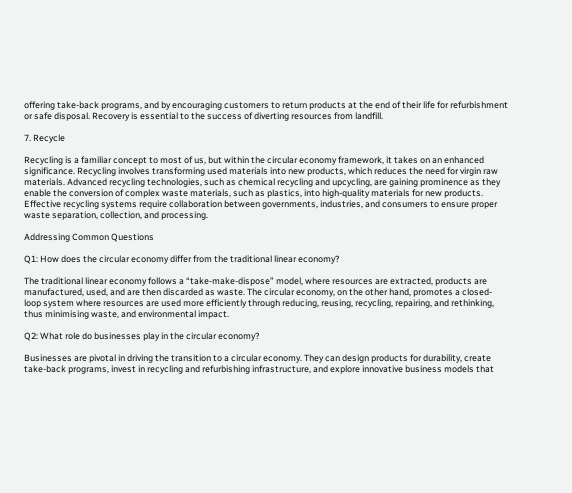offering take-back programs, and by encouraging customers to return products at the end of their life for refurbishment or safe disposal. Recovery is essential to the success of diverting resources from landfill.

7. Recycle

Recycling is a familiar concept to most of us, but within the circular economy framework, it takes on an enhanced significance. Recycling involves transforming used materials into new products, which reduces the need for virgin raw materials. Advanced recycling technologies, such as chemical recycling and upcycling, are gaining prominence as they enable the conversion of complex waste materials, such as plastics, into high-quality materials for new products. Effective recycling systems require collaboration between governments, industries, and consumers to ensure proper waste separation, collection, and processing.

Addressing Common Questions

Q1: How does the circular economy differ from the traditional linear economy?

The traditional linear economy follows a “take-make-dispose” model, where resources are extracted, products are manufactured, used, and are then discarded as waste. The circular economy, on the other hand, promotes a closed-loop system where resources are used more efficiently through reducing, reusing, recycling, repairing, and rethinking, thus minimising waste, and environmental impact.

Q2: What role do businesses play in the circular economy?

Businesses are pivotal in driving the transition to a circular economy. They can design products for durability, create take-back programs, invest in recycling and refurbishing infrastructure, and explore innovative business models that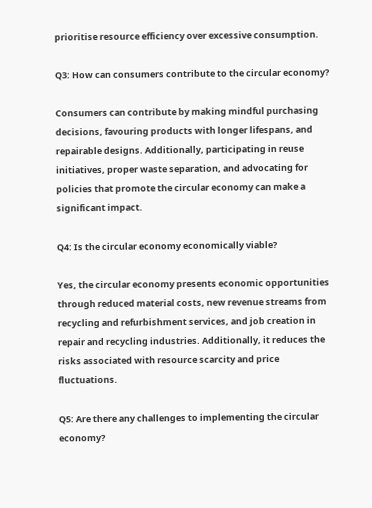prioritise resource efficiency over excessive consumption.

Q3: How can consumers contribute to the circular economy?

Consumers can contribute by making mindful purchasing decisions, favouring products with longer lifespans, and repairable designs. Additionally, participating in reuse initiatives, proper waste separation, and advocating for policies that promote the circular economy can make a significant impact.

Q4: Is the circular economy economically viable?

Yes, the circular economy presents economic opportunities through reduced material costs, new revenue streams from recycling and refurbishment services, and job creation in repair and recycling industries. Additionally, it reduces the risks associated with resource scarcity and price fluctuations.

Q5: Are there any challenges to implementing the circular economy?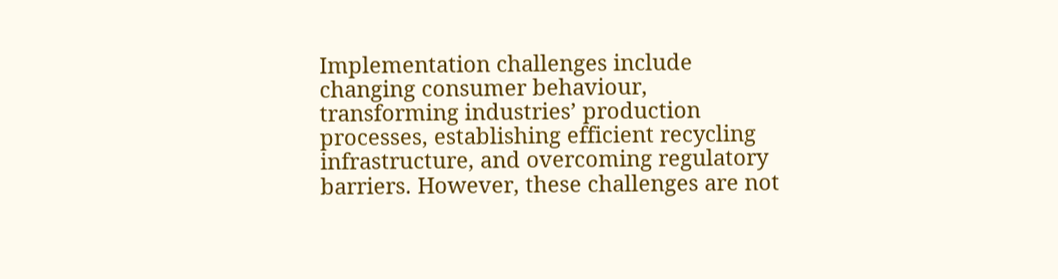Implementation challenges include changing consumer behaviour, transforming industries’ production processes, establishing efficient recycling infrastructure, and overcoming regulatory barriers. However, these challenges are not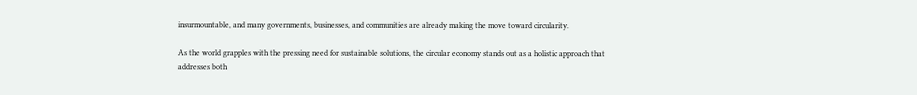insurmountable, and many governments, businesses, and communities are already making the move toward circularity.

As the world grapples with the pressing need for sustainable solutions, the circular economy stands out as a holistic approach that addresses both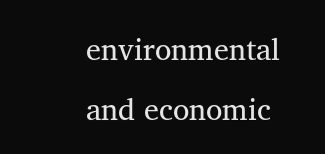environmental and economic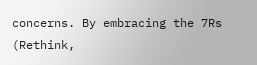concerns. By embracing the 7Rs (Rethink,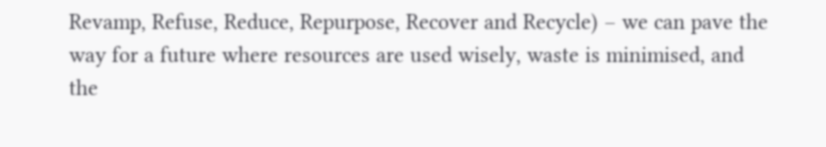Revamp, Refuse, Reduce, Repurpose, Recover and Recycle) – we can pave the way for a future where resources are used wisely, waste is minimised, and the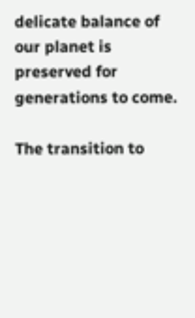delicate balance of our planet is preserved for generations to come.

The transition to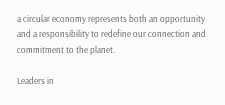a circular economy represents both an opportunity and a responsibility to redefine our connection and commitment to the planet.

Leaders in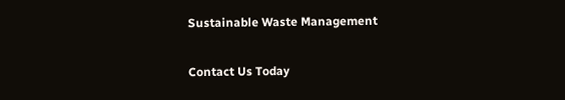Sustainable Waste Management

Contact Us Today